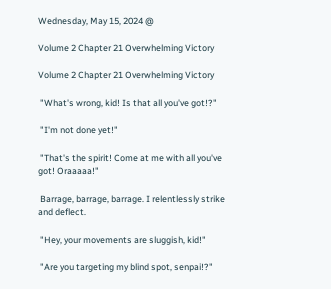Wednesday, May 15, 2024 @

Volume 2 Chapter 21 Overwhelming Victory

Volume 2 Chapter 21 Overwhelming Victory

 "What's wrong, kid! Is that all you've got!?"

 "I'm not done yet!"

 "That's the spirit! Come at me with all you've got! Oraaaaa!"

 Barrage, barrage, barrage. I relentlessly strike and deflect.

 "Hey, your movements are sluggish, kid!"

 "Are you targeting my blind spot, senpai!?"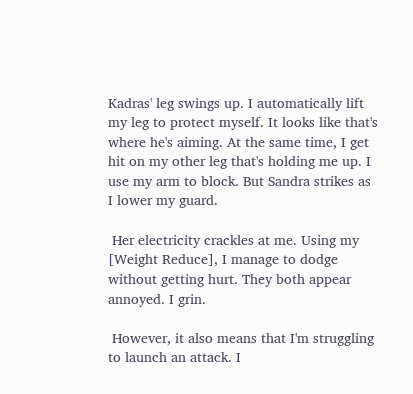Kadras' leg swings up. I automatically lift my leg to protect myself. It looks like that's where he's aiming. At the same time, I get hit on my other leg that's holding me up. I use my arm to block. But Sandra strikes as I lower my guard.

 Her electricity crackles at me. Using my [Weight Reduce], I manage to dodge without getting hurt. They both appear annoyed. I grin.

 However, it also means that I'm struggling to launch an attack. I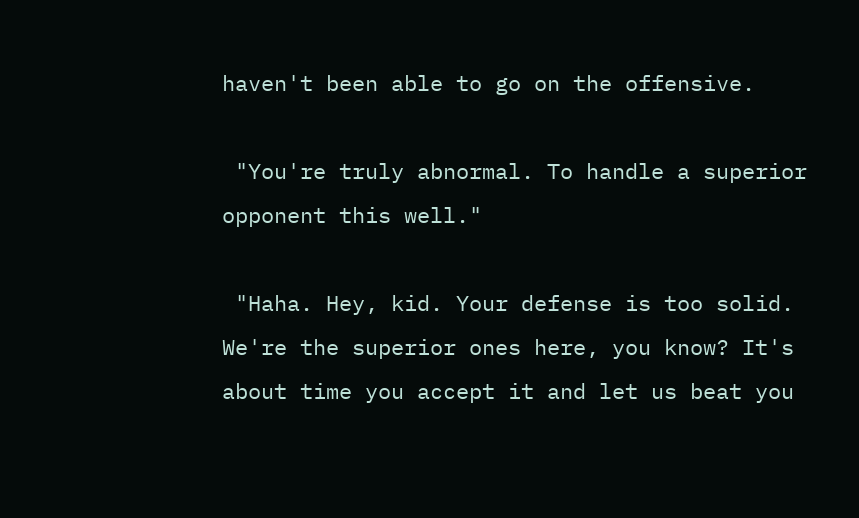haven't been able to go on the offensive.

 "You're truly abnormal. To handle a superior opponent this well."

 "Haha. Hey, kid. Your defense is too solid. We're the superior ones here, you know? It's about time you accept it and let us beat you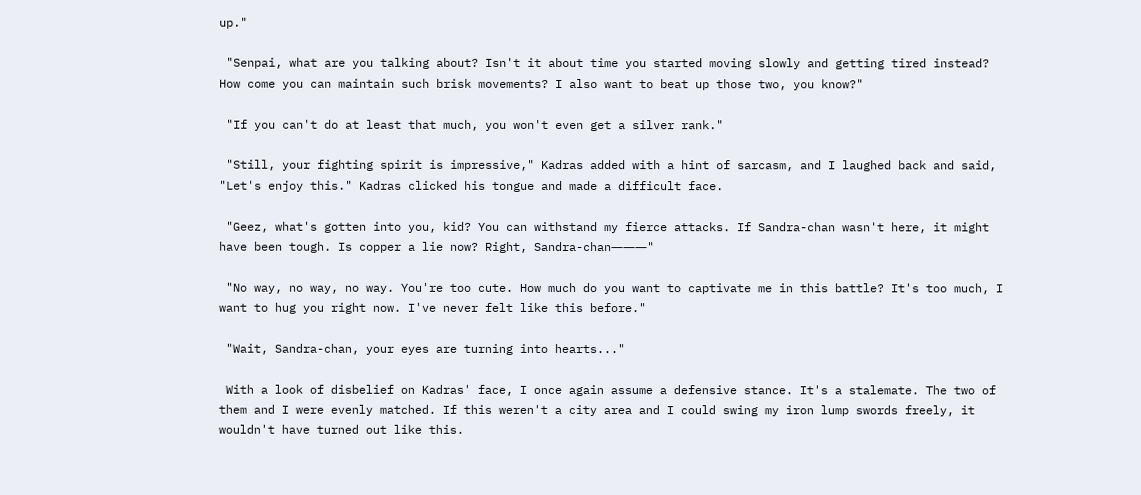up."

 "Senpai, what are you talking about? Isn't it about time you started moving slowly and getting tired instead? How come you can maintain such brisk movements? I also want to beat up those two, you know?"

 "If you can't do at least that much, you won't even get a silver rank."

 "Still, your fighting spirit is impressive," Kadras added with a hint of sarcasm, and I laughed back and said, "Let's enjoy this." Kadras clicked his tongue and made a difficult face.

 "Geez, what's gotten into you, kid? You can withstand my fierce attacks. If Sandra-chan wasn't here, it might have been tough. Is copper a lie now? Right, Sandra-chan―――"

 "No way, no way, no way. You're too cute. How much do you want to captivate me in this battle? It's too much, I want to hug you right now. I've never felt like this before."

 "Wait, Sandra-chan, your eyes are turning into hearts..."

 With a look of disbelief on Kadras' face, I once again assume a defensive stance. It's a stalemate. The two of them and I were evenly matched. If this weren't a city area and I could swing my iron lump swords freely, it wouldn't have turned out like this.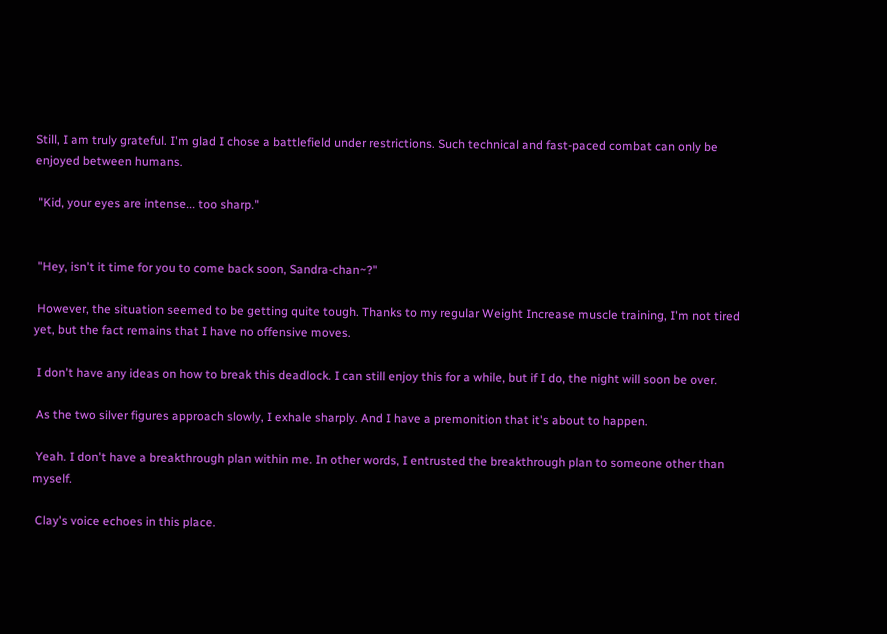Still, I am truly grateful. I'm glad I chose a battlefield under restrictions. Such technical and fast-paced combat can only be enjoyed between humans.

 "Kid, your eyes are intense... too sharp."


 "Hey, isn't it time for you to come back soon, Sandra-chan~?"

 However, the situation seemed to be getting quite tough. Thanks to my regular Weight Increase muscle training, I'm not tired yet, but the fact remains that I have no offensive moves.

 I don't have any ideas on how to break this deadlock. I can still enjoy this for a while, but if I do, the night will soon be over.

 As the two silver figures approach slowly, I exhale sharply. And I have a premonition that it's about to happen.

 Yeah. I don't have a breakthrough plan within me. In other words, I entrusted the breakthrough plan to someone other than myself.

 Clay's voice echoes in this place.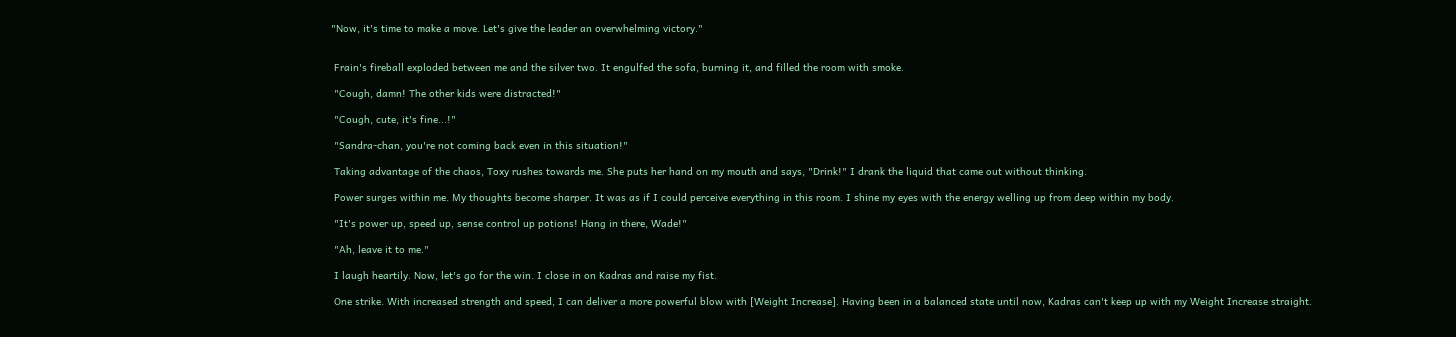"Now, it's time to make a move. Let's give the leader an overwhelming victory."


 Frain's fireball exploded between me and the silver two. It engulfed the sofa, burning it, and filled the room with smoke.

 "Cough, damn! The other kids were distracted!"

 "Cough, cute, it's fine...!"

 "Sandra-chan, you're not coming back even in this situation!"

 Taking advantage of the chaos, Toxy rushes towards me. She puts her hand on my mouth and says, "Drink!" I drank the liquid that came out without thinking.

 Power surges within me. My thoughts become sharper. It was as if I could perceive everything in this room. I shine my eyes with the energy welling up from deep within my body.

 "It's power up, speed up, sense control up potions! Hang in there, Wade!"

 "Ah, leave it to me."

 I laugh heartily. Now, let's go for the win. I close in on Kadras and raise my fist.

 One strike. With increased strength and speed, I can deliver a more powerful blow with [Weight Increase]. Having been in a balanced state until now, Kadras can't keep up with my Weight Increase straight.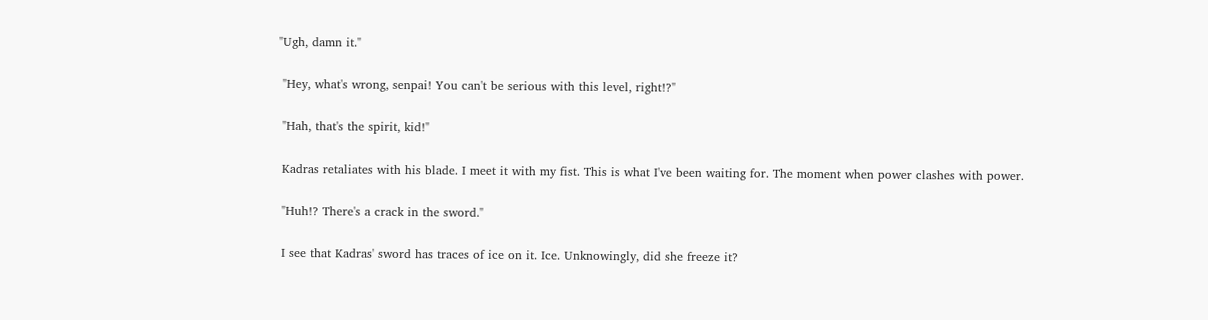"Ugh, damn it."

 "Hey, what's wrong, senpai! You can't be serious with this level, right!?"

 "Hah, that's the spirit, kid!"

 Kadras retaliates with his blade. I meet it with my fist. This is what I've been waiting for. The moment when power clashes with power.

 "Huh!? There's a crack in the sword."

 I see that Kadras' sword has traces of ice on it. Ice. Unknowingly, did she freeze it?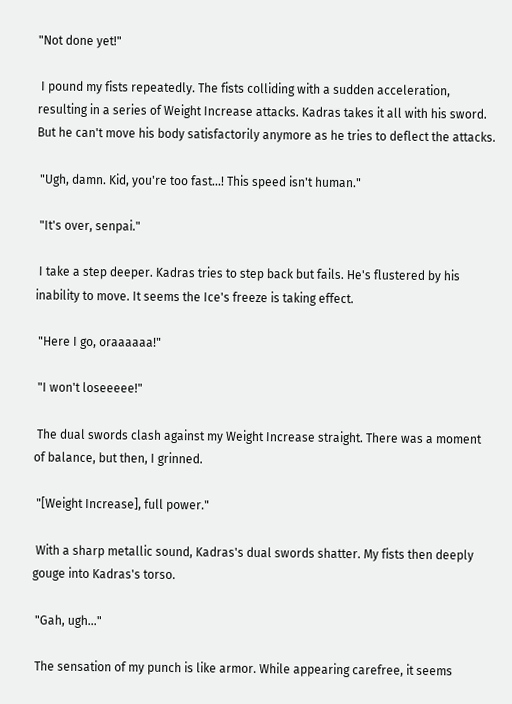"Not done yet!"

 I pound my fists repeatedly. The fists colliding with a sudden acceleration, resulting in a series of Weight Increase attacks. Kadras takes it all with his sword. But he can't move his body satisfactorily anymore as he tries to deflect the attacks.

 "Ugh, damn. Kid, you're too fast...! This speed isn't human."

 "It's over, senpai."

 I take a step deeper. Kadras tries to step back but fails. He's flustered by his inability to move. It seems the Ice's freeze is taking effect.

 "Here I go, oraaaaaa!"

 "I won't loseeeee!"

 The dual swords clash against my Weight Increase straight. There was a moment of balance, but then, I grinned.

 "[Weight Increase], full power."

 With a sharp metallic sound, Kadras's dual swords shatter. My fists then deeply gouge into Kadras's torso.

 "Gah, ugh..."

 The sensation of my punch is like armor. While appearing carefree, it seems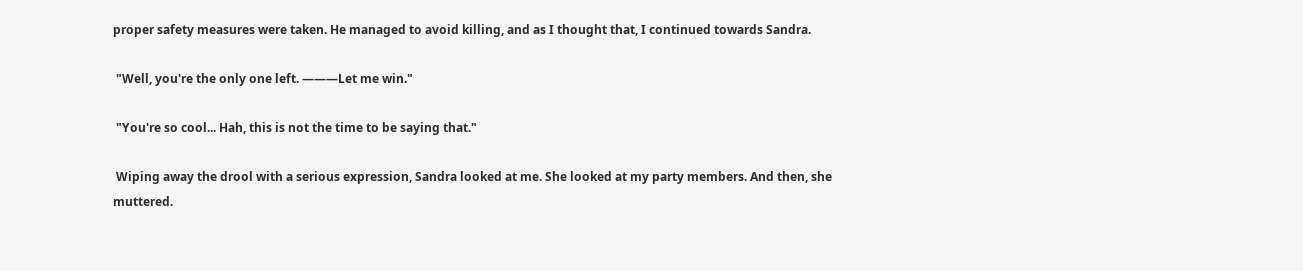proper safety measures were taken. He managed to avoid killing, and as I thought that, I continued towards Sandra.

 "Well, you're the only one left. ―――Let me win."

 "You're so cool... Hah, this is not the time to be saying that."

 Wiping away the drool with a serious expression, Sandra looked at me. She looked at my party members. And then, she muttered.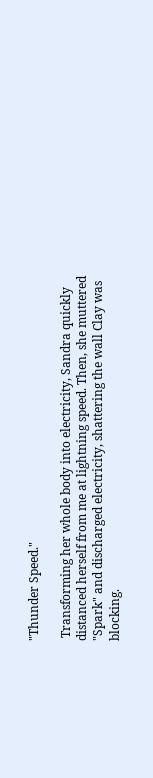"Thunder Speed."

 Transforming her whole body into electricity, Sandra quickly distanced herself from me at lightning speed. Then, she muttered "Spark" and discharged electricity, shattering the wall Clay was blocking.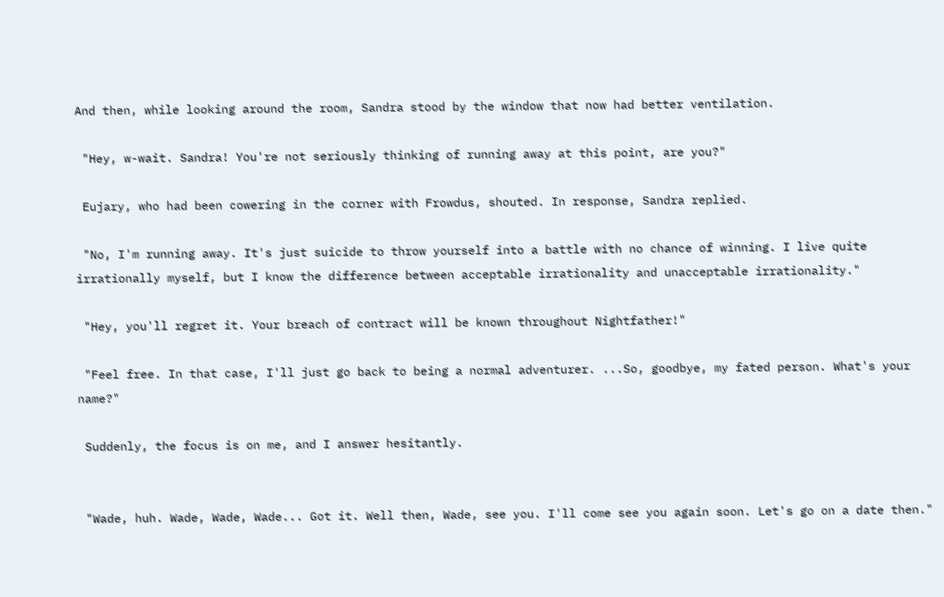And then, while looking around the room, Sandra stood by the window that now had better ventilation.

 "Hey, w-wait. Sandra! You're not seriously thinking of running away at this point, are you?"

 Eujary, who had been cowering in the corner with Frowdus, shouted. In response, Sandra replied.

 "No, I'm running away. It's just suicide to throw yourself into a battle with no chance of winning. I live quite irrationally myself, but I know the difference between acceptable irrationality and unacceptable irrationality."

 "Hey, you'll regret it. Your breach of contract will be known throughout Nightfather!"

 "Feel free. In that case, I'll just go back to being a normal adventurer. ...So, goodbye, my fated person. What's your name?"

 Suddenly, the focus is on me, and I answer hesitantly.


 "Wade, huh. Wade, Wade, Wade... Got it. Well then, Wade, see you. I'll come see you again soon. Let's go on a date then."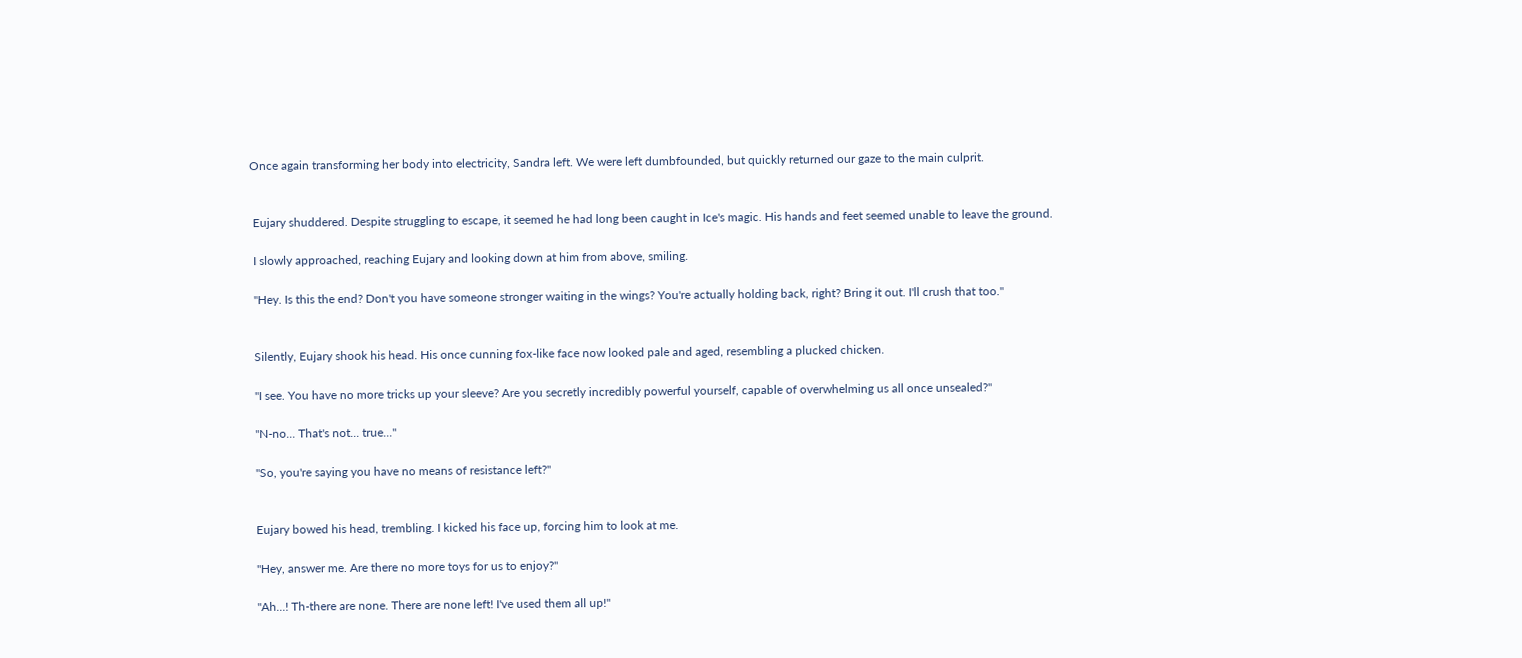Once again transforming her body into electricity, Sandra left. We were left dumbfounded, but quickly returned our gaze to the main culprit.


 Eujary shuddered. Despite struggling to escape, it seemed he had long been caught in Ice's magic. His hands and feet seemed unable to leave the ground.

 I slowly approached, reaching Eujary and looking down at him from above, smiling.

 "Hey. Is this the end? Don't you have someone stronger waiting in the wings? You're actually holding back, right? Bring it out. I'll crush that too."


 Silently, Eujary shook his head. His once cunning fox-like face now looked pale and aged, resembling a plucked chicken.

 "I see. You have no more tricks up your sleeve? Are you secretly incredibly powerful yourself, capable of overwhelming us all once unsealed?"

 "N-no... That's not... true..."

 "So, you're saying you have no means of resistance left?"


 Eujary bowed his head, trembling. I kicked his face up, forcing him to look at me.

 "Hey, answer me. Are there no more toys for us to enjoy?"

 "Ah...! Th-there are none. There are none left! I've used them all up!"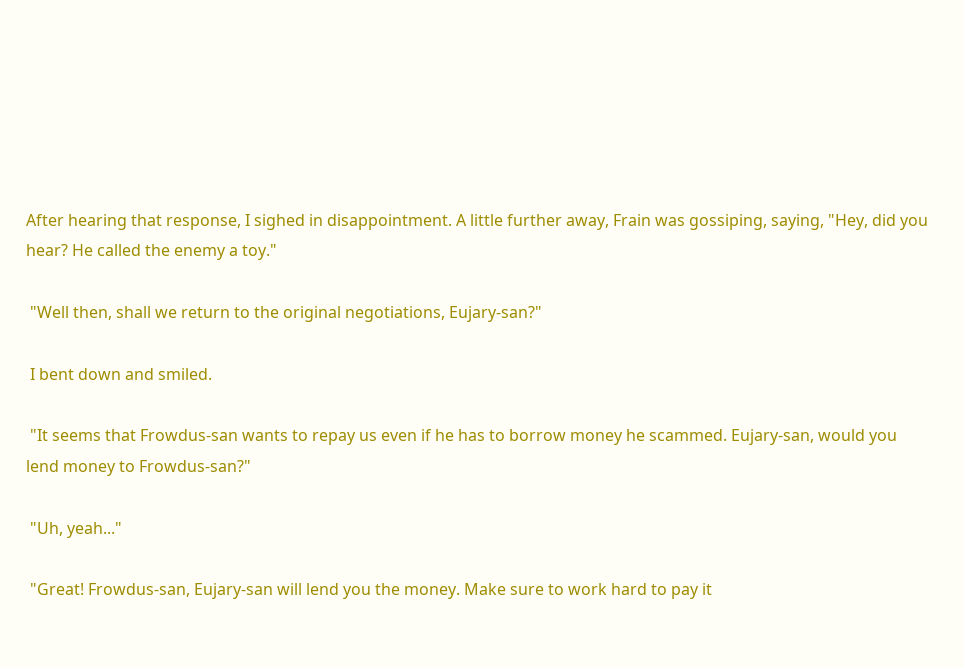After hearing that response, I sighed in disappointment. A little further away, Frain was gossiping, saying, "Hey, did you hear? He called the enemy a toy."

 "Well then, shall we return to the original negotiations, Eujary-san?"

 I bent down and smiled.

 "It seems that Frowdus-san wants to repay us even if he has to borrow money he scammed. Eujary-san, would you lend money to Frowdus-san?"

 "Uh, yeah..."

 "Great! Frowdus-san, Eujary-san will lend you the money. Make sure to work hard to pay it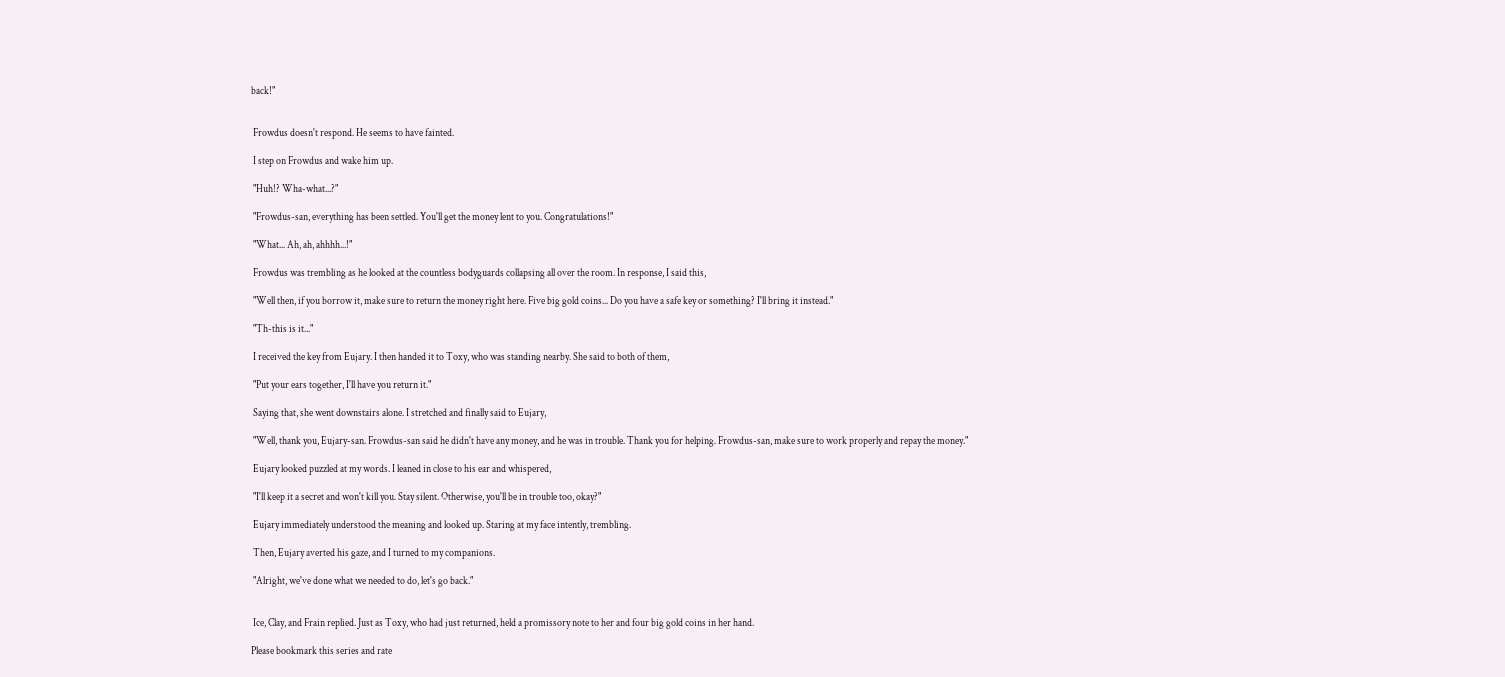back!"


 Frowdus doesn't respond. He seems to have fainted.

 I step on Frowdus and wake him up.

 "Huh!? Wha-what...?"

 "Frowdus-san, everything has been settled. You'll get the money lent to you. Congratulations!"

 "What... Ah, ah, ahhhh...!"

 Frowdus was trembling as he looked at the countless bodyguards collapsing all over the room. In response, I said this,

 "Well then, if you borrow it, make sure to return the money right here. Five big gold coins... Do you have a safe key or something? I'll bring it instead."

 "Th-this is it..."

 I received the key from Eujary. I then handed it to Toxy, who was standing nearby. She said to both of them,

 "Put your ears together, I'll have you return it."

 Saying that, she went downstairs alone. I stretched and finally said to Eujary,

 "Well, thank you, Eujary-san. Frowdus-san said he didn't have any money, and he was in trouble. Thank you for helping. Frowdus-san, make sure to work properly and repay the money."

 Eujary looked puzzled at my words. I leaned in close to his ear and whispered,

 "I'll keep it a secret and won't kill you. Stay silent. Otherwise, you'll be in trouble too, okay?"

 Eujary immediately understood the meaning and looked up. Staring at my face intently, trembling.

 Then, Eujary averted his gaze, and I turned to my companions.

 "Alright, we've done what we needed to do, let's go back."


 Ice, Clay, and Frain replied. Just as Toxy, who had just returned, held a promissory note to her and four big gold coins in her hand.

Please bookmark this series and rate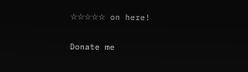☆☆☆☆☆ on here!

Donate me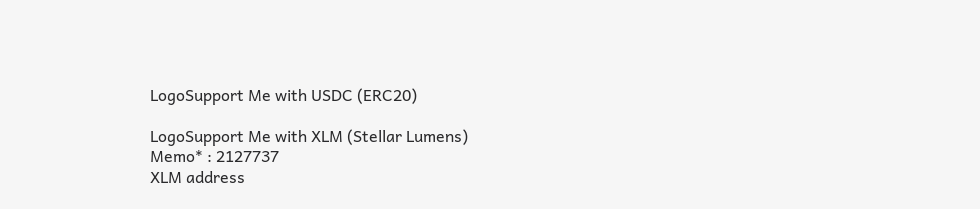LogoSupport Me with USDC (ERC20)

LogoSupport Me with XLM (Stellar Lumens)
Memo* : 2127737
XLM address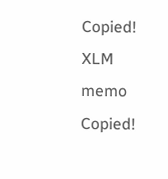Copied!
XLM memo Copied!